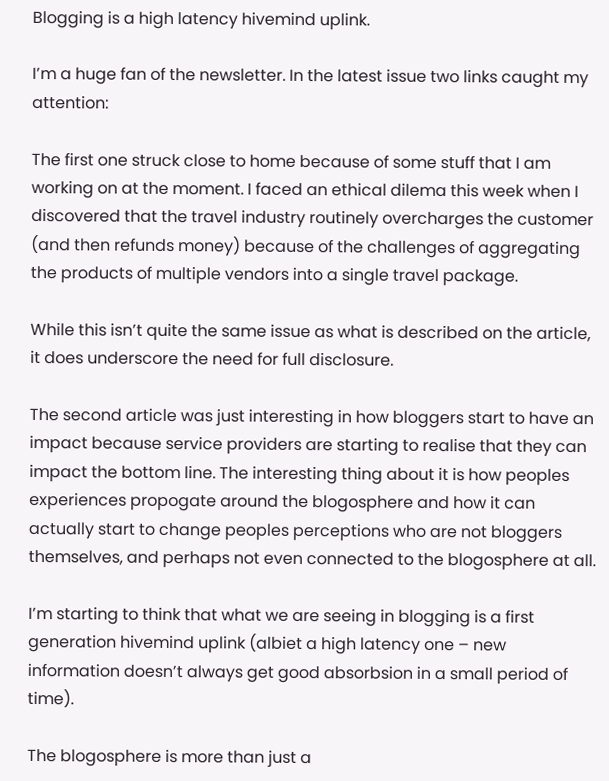Blogging is a high latency hivemind uplink.

I’m a huge fan of the newsletter. In the latest issue two links caught my attention:

The first one struck close to home because of some stuff that I am working on at the moment. I faced an ethical dilema this week when I discovered that the travel industry routinely overcharges the customer (and then refunds money) because of the challenges of aggregating the products of multiple vendors into a single travel package.

While this isn’t quite the same issue as what is described on the article, it does underscore the need for full disclosure.

The second article was just interesting in how bloggers start to have an impact because service providers are starting to realise that they can impact the bottom line. The interesting thing about it is how peoples experiences propogate around the blogosphere and how it can actually start to change peoples perceptions who are not bloggers themselves, and perhaps not even connected to the blogosphere at all.

I’m starting to think that what we are seeing in blogging is a first generation hivemind uplink (albiet a high latency one – new information doesn’t always get good absorbsion in a small period of time).

The blogosphere is more than just a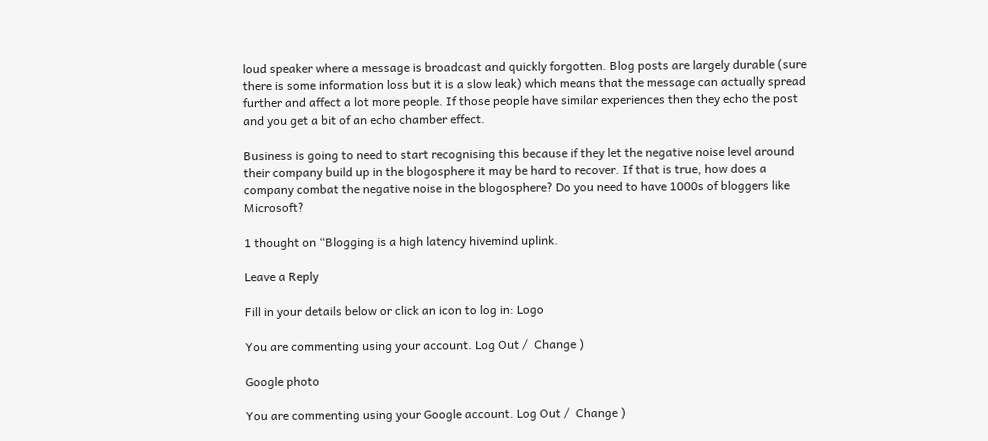loud speaker where a message is broadcast and quickly forgotten. Blog posts are largely durable (sure there is some information loss but it is a slow leak) which means that the message can actually spread further and affect a lot more people. If those people have similar experiences then they echo the post and you get a bit of an echo chamber effect.

Business is going to need to start recognising this because if they let the negative noise level around their company build up in the blogosphere it may be hard to recover. If that is true, how does a company combat the negative noise in the blogosphere? Do you need to have 1000s of bloggers like Microsoft?

1 thought on “Blogging is a high latency hivemind uplink.

Leave a Reply

Fill in your details below or click an icon to log in: Logo

You are commenting using your account. Log Out /  Change )

Google photo

You are commenting using your Google account. Log Out /  Change )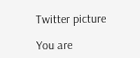Twitter picture

You are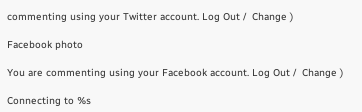commenting using your Twitter account. Log Out /  Change )

Facebook photo

You are commenting using your Facebook account. Log Out /  Change )

Connecting to %s